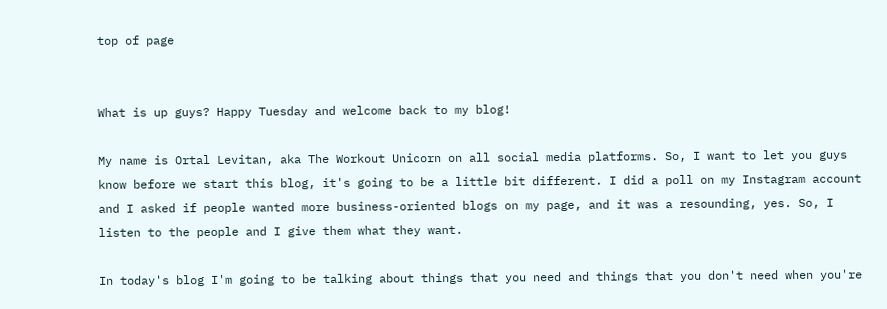top of page


What is up guys? Happy Tuesday and welcome back to my blog!

My name is Ortal Levitan, aka The Workout Unicorn on all social media platforms. So, I want to let you guys know before we start this blog, it's going to be a little bit different. I did a poll on my Instagram account and I asked if people wanted more business-oriented blogs on my page, and it was a resounding, yes. So, I listen to the people and I give them what they want.

In today's blog I'm going to be talking about things that you need and things that you don't need when you're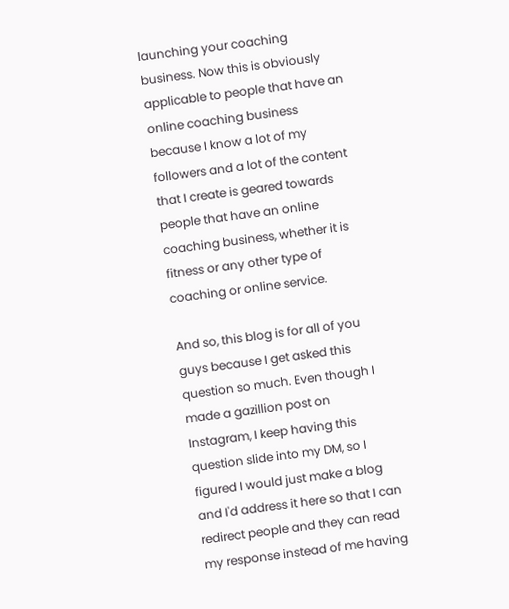launching your coaching business. Now this is obviously applicable to people that have an online coaching business because I know a lot of my followers and a lot of the content that I create is geared towards people that have an online coaching business, whether it is fitness or any other type of coaching or online service.

And so, this blog is for all of you guys because I get asked this question so much. Even though I made a gazillion post on Instagram, I keep having this question slide into my DM, so I figured I would just make a blog and I'd address it here so that I can redirect people and they can read my response instead of me having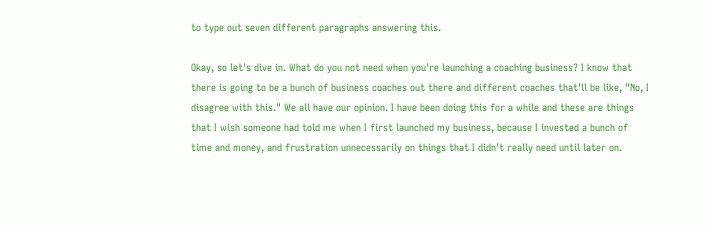to type out seven different paragraphs answering this.

Okay, so let's dive in. What do you not need when you're launching a coaching business? I know that there is going to be a bunch of business coaches out there and different coaches that'll be like, "No, I disagree with this." We all have our opinion. I have been doing this for a while and these are things that I wish someone had told me when I first launched my business, because I invested a bunch of time and money, and frustration unnecessarily on things that I didn't really need until later on.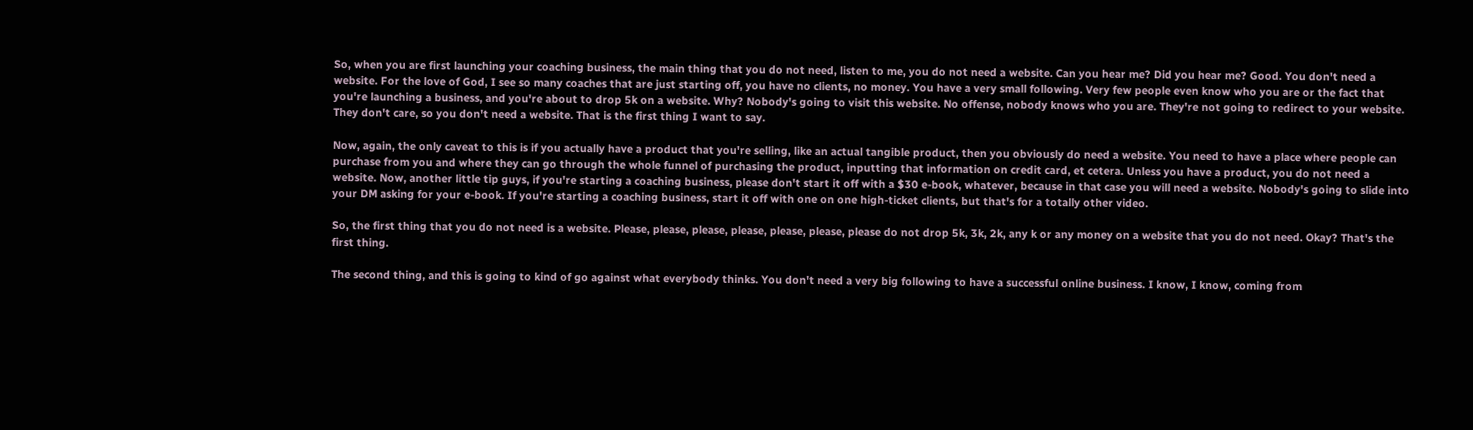So, when you are first launching your coaching business, the main thing that you do not need, listen to me, you do not need a website. Can you hear me? Did you hear me? Good. You don't need a website. For the love of God, I see so many coaches that are just starting off, you have no clients, no money. You have a very small following. Very few people even know who you are or the fact that you're launching a business, and you're about to drop 5k on a website. Why? Nobody's going to visit this website. No offense, nobody knows who you are. They're not going to redirect to your website. They don't care, so you don't need a website. That is the first thing I want to say.

Now, again, the only caveat to this is if you actually have a product that you're selling, like an actual tangible product, then you obviously do need a website. You need to have a place where people can purchase from you and where they can go through the whole funnel of purchasing the product, inputting that information on credit card, et cetera. Unless you have a product, you do not need a website. Now, another little tip guys, if you're starting a coaching business, please don't start it off with a $30 e-book, whatever, because in that case you will need a website. Nobody's going to slide into your DM asking for your e-book. If you're starting a coaching business, start it off with one on one high-ticket clients, but that's for a totally other video.

So, the first thing that you do not need is a website. Please, please, please, please, please, please, please do not drop 5k, 3k, 2k, any k or any money on a website that you do not need. Okay? That's the first thing.

The second thing, and this is going to kind of go against what everybody thinks. You don't need a very big following to have a successful online business. I know, I know, coming from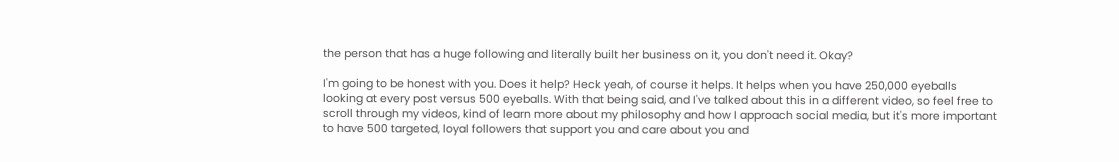the person that has a huge following and literally built her business on it, you don't need it. Okay?

I'm going to be honest with you. Does it help? Heck yeah, of course it helps. It helps when you have 250,000 eyeballs looking at every post versus 500 eyeballs. With that being said, and I've talked about this in a different video, so feel free to scroll through my videos, kind of learn more about my philosophy and how I approach social media, but it's more important to have 500 targeted, loyal followers that support you and care about you and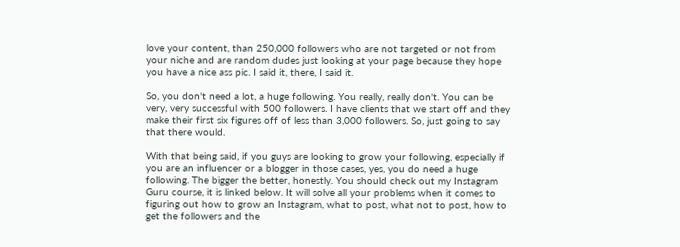love your content, than 250,000 followers who are not targeted or not from your niche and are random dudes just looking at your page because they hope you have a nice ass pic. I said it, there, I said it.

So, you don't need a lot, a huge following. You really, really don't. You can be very, very successful with 500 followers. I have clients that we start off and they make their first six figures off of less than 3,000 followers. So, just going to say that there would.

With that being said, if you guys are looking to grow your following, especially if you are an influencer or a blogger in those cases, yes, you do need a huge following. The bigger the better, honestly. You should check out my Instagram Guru course, it is linked below. It will solve all your problems when it comes to figuring out how to grow an Instagram, what to post, what not to post, how to get the followers and the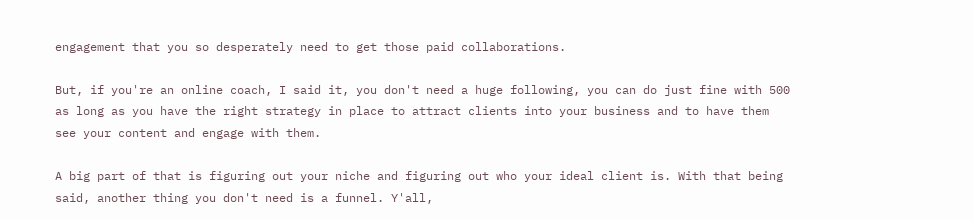engagement that you so desperately need to get those paid collaborations.

But, if you're an online coach, I said it, you don't need a huge following, you can do just fine with 500 as long as you have the right strategy in place to attract clients into your business and to have them see your content and engage with them.

A big part of that is figuring out your niche and figuring out who your ideal client is. With that being said, another thing you don't need is a funnel. Y'all,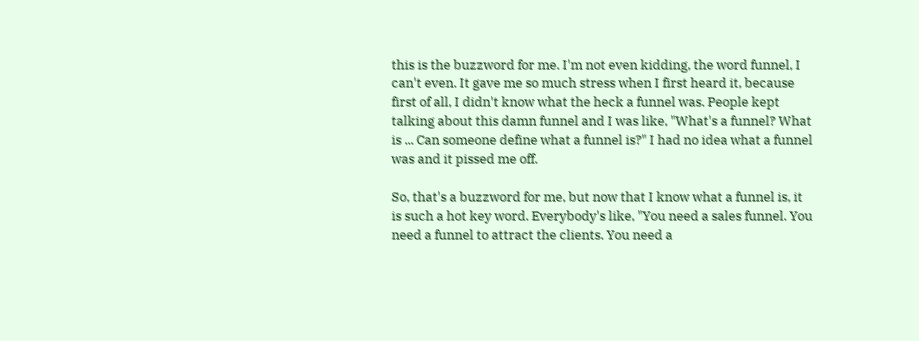this is the buzzword for me. I'm not even kidding, the word funnel, I can't even. It gave me so much stress when I first heard it, because first of all, I didn't know what the heck a funnel was. People kept talking about this damn funnel and I was like, "What's a funnel? What is ... Can someone define what a funnel is?" I had no idea what a funnel was and it pissed me off.

So, that's a buzzword for me, but now that I know what a funnel is, it is such a hot key word. Everybody's like, "You need a sales funnel. You need a funnel to attract the clients. You need a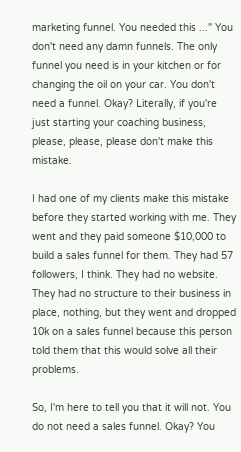marketing funnel. You needed this ..." You don't need any damn funnels. The only funnel you need is in your kitchen or for changing the oil on your car. You don't need a funnel. Okay? Literally, if you're just starting your coaching business, please, please, please don't make this mistake.

I had one of my clients make this mistake before they started working with me. They went and they paid someone $10,000 to build a sales funnel for them. They had 57 followers, I think. They had no website. They had no structure to their business in place, nothing, but they went and dropped 10k on a sales funnel because this person told them that this would solve all their problems.

So, I'm here to tell you that it will not. You do not need a sales funnel. Okay? You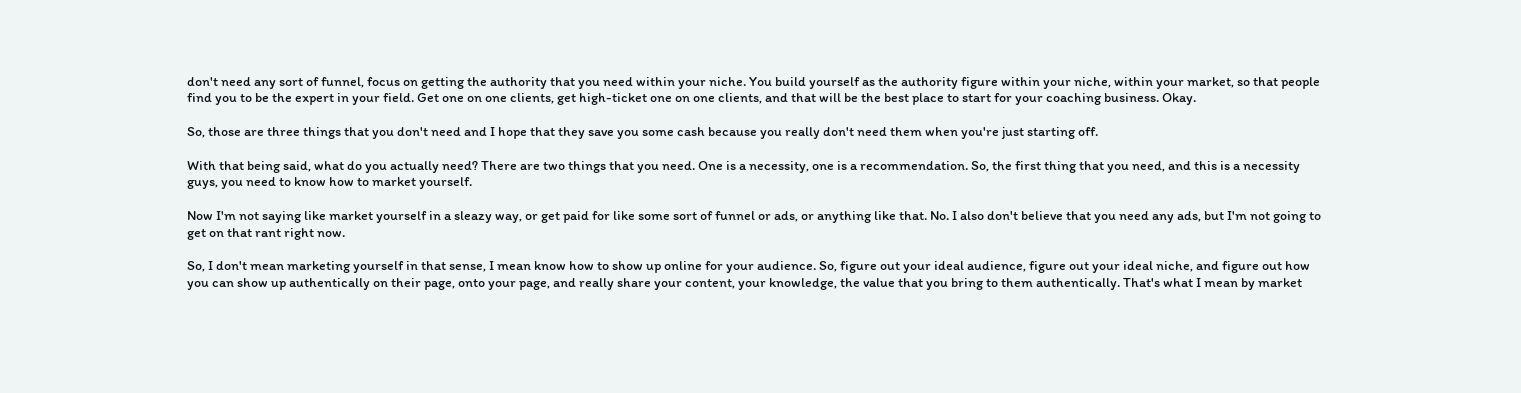don't need any sort of funnel, focus on getting the authority that you need within your niche. You build yourself as the authority figure within your niche, within your market, so that people find you to be the expert in your field. Get one on one clients, get high-ticket one on one clients, and that will be the best place to start for your coaching business. Okay.

So, those are three things that you don't need and I hope that they save you some cash because you really don't need them when you're just starting off.

With that being said, what do you actually need? There are two things that you need. One is a necessity, one is a recommendation. So, the first thing that you need, and this is a necessity guys, you need to know how to market yourself.

Now I'm not saying like market yourself in a sleazy way, or get paid for like some sort of funnel or ads, or anything like that. No. I also don't believe that you need any ads, but I'm not going to get on that rant right now.

So, I don't mean marketing yourself in that sense, I mean know how to show up online for your audience. So, figure out your ideal audience, figure out your ideal niche, and figure out how you can show up authentically on their page, onto your page, and really share your content, your knowledge, the value that you bring to them authentically. That's what I mean by market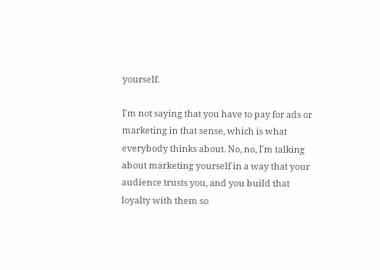yourself.

I'm not saying that you have to pay for ads or marketing in that sense, which is what everybody thinks about. No, no, I'm talking about marketing yourself in a way that your audience trusts you, and you build that loyalty with them so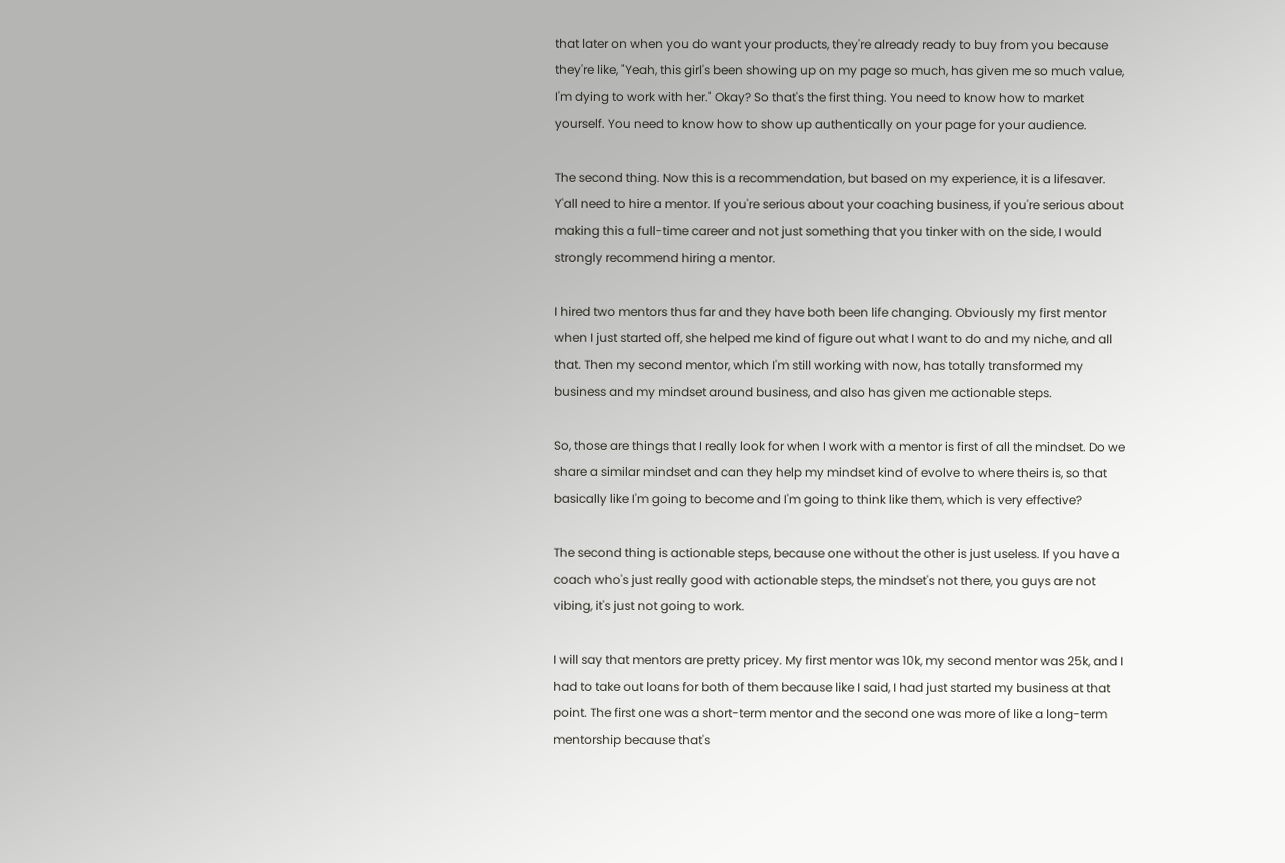that later on when you do want your products, they're already ready to buy from you because they're like, "Yeah, this girl's been showing up on my page so much, has given me so much value, I'm dying to work with her." Okay? So that's the first thing. You need to know how to market yourself. You need to know how to show up authentically on your page for your audience.

The second thing. Now this is a recommendation, but based on my experience, it is a lifesaver. Y'all need to hire a mentor. If you're serious about your coaching business, if you're serious about making this a full-time career and not just something that you tinker with on the side, I would strongly recommend hiring a mentor.

I hired two mentors thus far and they have both been life changing. Obviously my first mentor when I just started off, she helped me kind of figure out what I want to do and my niche, and all that. Then my second mentor, which I'm still working with now, has totally transformed my business and my mindset around business, and also has given me actionable steps.

So, those are things that I really look for when I work with a mentor is first of all the mindset. Do we share a similar mindset and can they help my mindset kind of evolve to where theirs is, so that basically like I'm going to become and I'm going to think like them, which is very effective?

The second thing is actionable steps, because one without the other is just useless. If you have a coach who's just really good with actionable steps, the mindset's not there, you guys are not vibing, it's just not going to work.

I will say that mentors are pretty pricey. My first mentor was 10k, my second mentor was 25k, and I had to take out loans for both of them because like I said, I had just started my business at that point. The first one was a short-term mentor and the second one was more of like a long-term mentorship because that's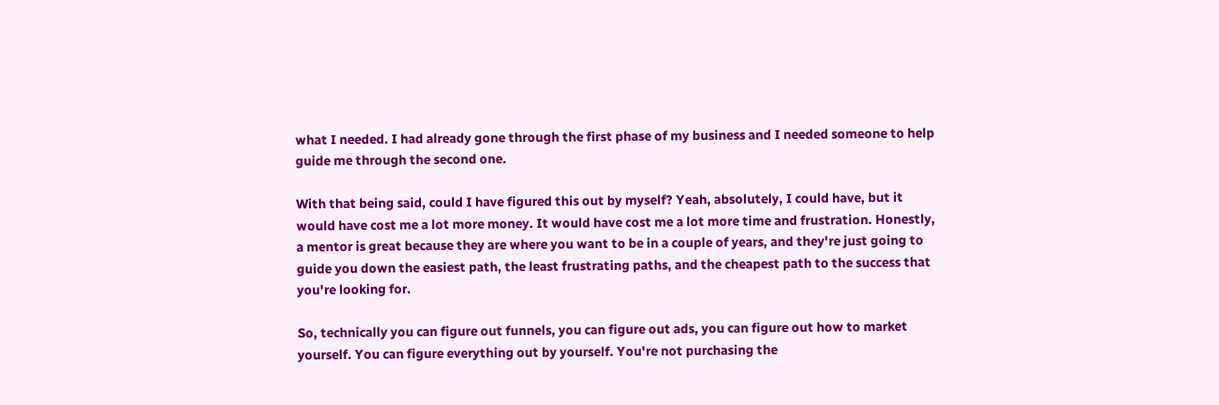what I needed. I had already gone through the first phase of my business and I needed someone to help guide me through the second one.

With that being said, could I have figured this out by myself? Yeah, absolutely, I could have, but it would have cost me a lot more money. It would have cost me a lot more time and frustration. Honestly, a mentor is great because they are where you want to be in a couple of years, and they're just going to guide you down the easiest path, the least frustrating paths, and the cheapest path to the success that you're looking for.

So, technically you can figure out funnels, you can figure out ads, you can figure out how to market yourself. You can figure everything out by yourself. You're not purchasing the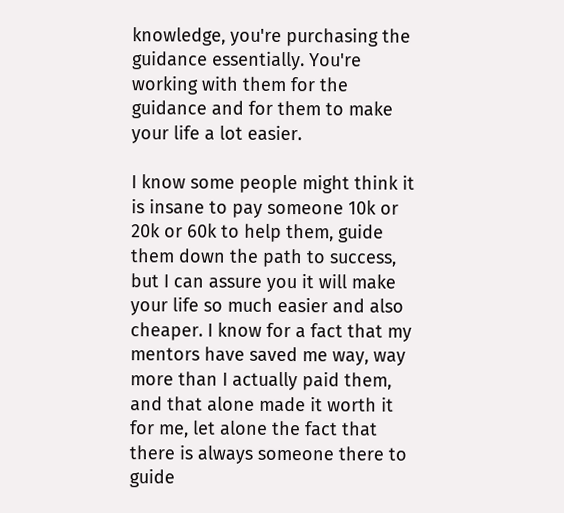knowledge, you're purchasing the guidance essentially. You're working with them for the guidance and for them to make your life a lot easier.

I know some people might think it is insane to pay someone 10k or 20k or 60k to help them, guide them down the path to success, but I can assure you it will make your life so much easier and also cheaper. I know for a fact that my mentors have saved me way, way more than I actually paid them, and that alone made it worth it for me, let alone the fact that there is always someone there to guide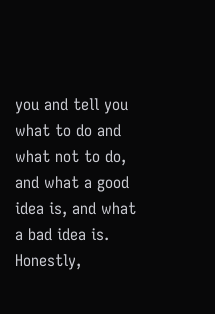you and tell you what to do and what not to do, and what a good idea is, and what a bad idea is. Honestly,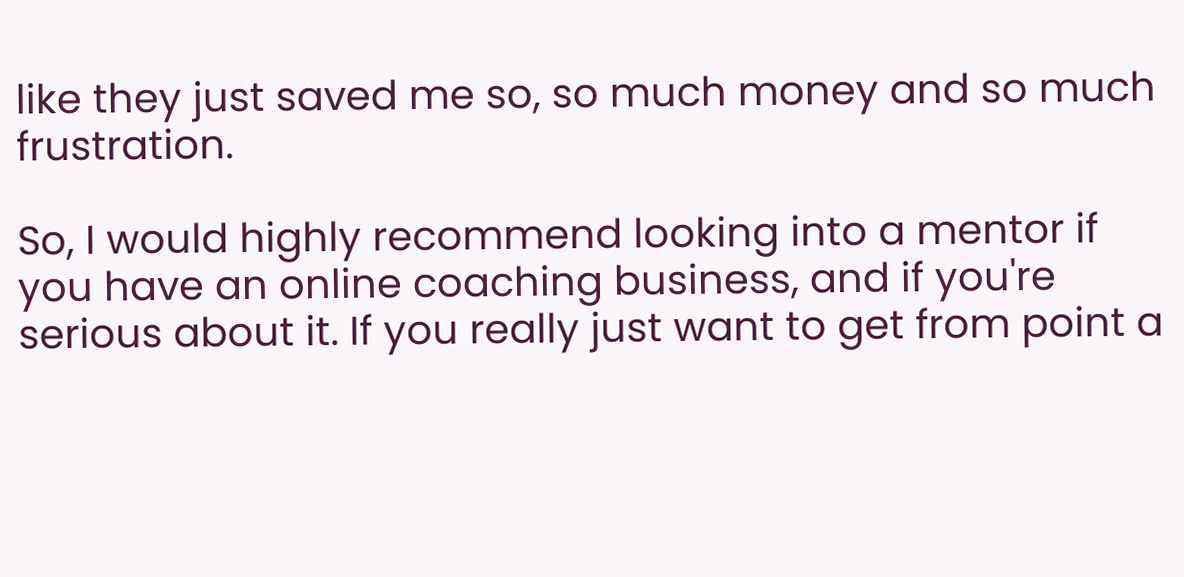like they just saved me so, so much money and so much frustration.

So, I would highly recommend looking into a mentor if you have an online coaching business, and if you're serious about it. If you really just want to get from point a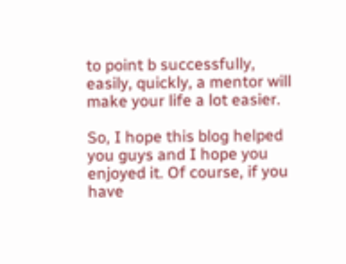to point b successfully, easily, quickly, a mentor will make your life a lot easier.

So, I hope this blog helped you guys and I hope you enjoyed it. Of course, if you have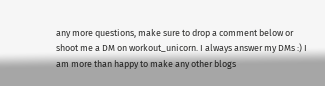any more questions, make sure to drop a comment below or shoot me a DM on workout_unicorn. I always answer my DMs :) I am more than happy to make any other blogs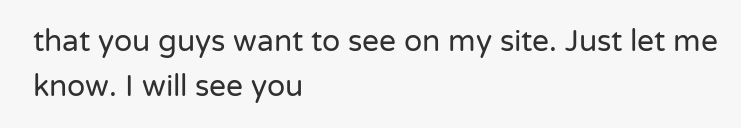that you guys want to see on my site. Just let me know. I will see you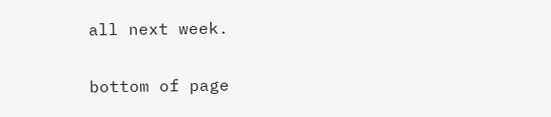all next week.

bottom of page